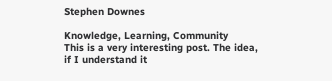Stephen Downes

Knowledge, Learning, Community
This is a very interesting post. The idea, if I understand it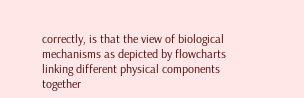correctly, is that the view of biological mechanisms as depicted by flowcharts linking different physical components together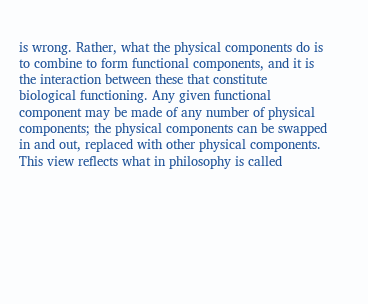is wrong. Rather, what the physical components do is to combine to form functional components, and it is the interaction between these that constitute biological functioning. Any given functional component may be made of any number of physical components; the physical components can be swapped in and out, replaced with other physical components. This view reflects what in philosophy is called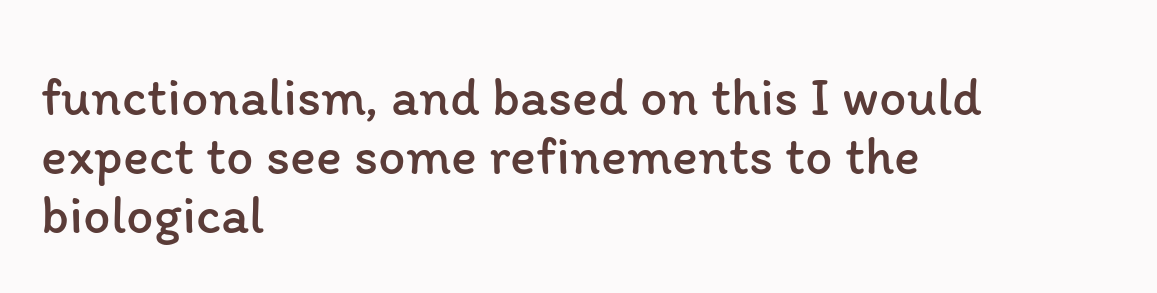functionalism, and based on this I would expect to see some refinements to the biological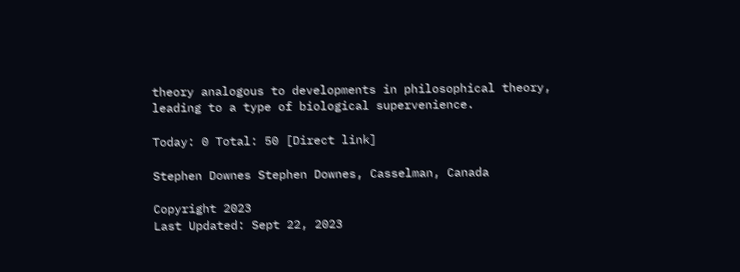theory analogous to developments in philosophical theory, leading to a type of biological supervenience.

Today: 0 Total: 50 [Direct link]

Stephen Downes Stephen Downes, Casselman, Canada

Copyright 2023
Last Updated: Sept 22, 2023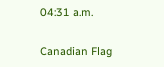04:31 a.m.

Canadian Flag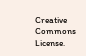Creative Commons License.